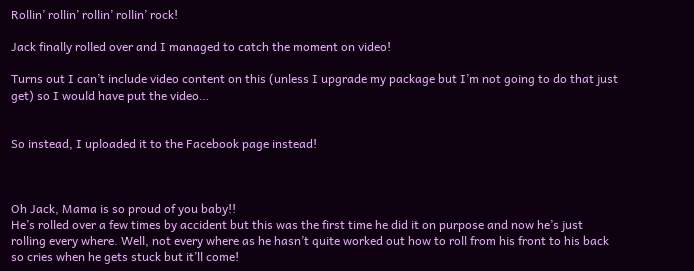Rollin’ rollin’ rollin’ rollin’ rock!

Jack finally rolled over and I managed to catch the moment on video!

Turns out I can’t include video content on this (unless I upgrade my package but I’m not going to do that just get) so I would have put the video…


So instead, I uploaded it to the Facebook page instead!



Oh Jack, Mama is so proud of you baby!!
He’s rolled over a few times by accident but this was the first time he did it on purpose and now he’s just rolling every where. Well, not every where as he hasn’t quite worked out how to roll from his front to his back so cries when he gets stuck but it’ll come!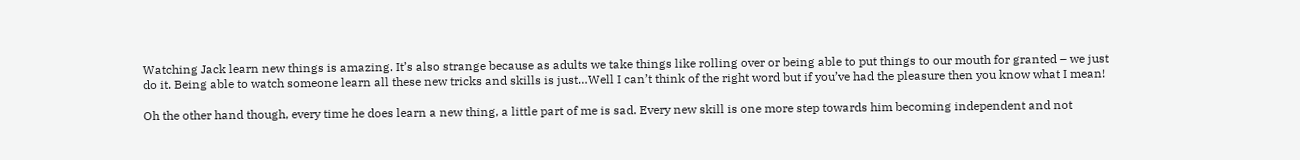Watching Jack learn new things is amazing. It’s also strange because as adults we take things like rolling over or being able to put things to our mouth for granted – we just do it. Being able to watch someone learn all these new tricks and skills is just…Well I can’t think of the right word but if you’ve had the pleasure then you know what I mean!

Oh the other hand though, every time he does learn a new thing, a little part of me is sad. Every new skill is one more step towards him becoming independent and not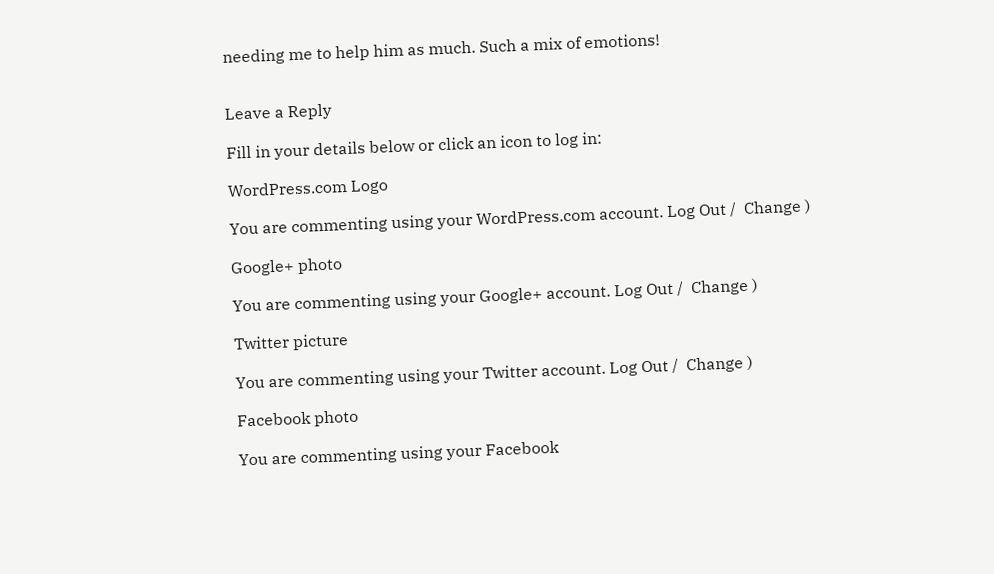needing me to help him as much. Such a mix of emotions!


Leave a Reply

Fill in your details below or click an icon to log in:

WordPress.com Logo

You are commenting using your WordPress.com account. Log Out /  Change )

Google+ photo

You are commenting using your Google+ account. Log Out /  Change )

Twitter picture

You are commenting using your Twitter account. Log Out /  Change )

Facebook photo

You are commenting using your Facebook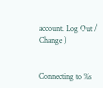account. Log Out /  Change )


Connecting to %s